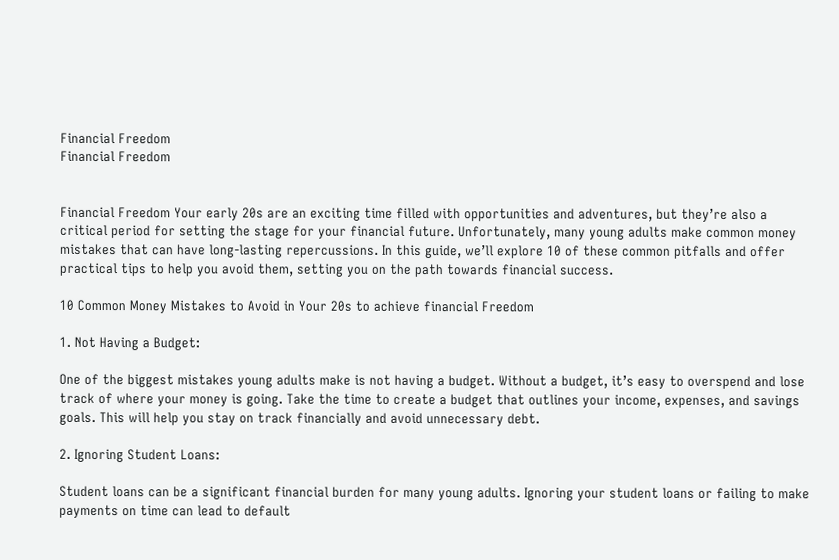Financial Freedom
Financial Freedom


Financial Freedom Your early 20s are an exciting time filled with opportunities and adventures, but they’re also a critical period for setting the stage for your financial future. Unfortunately, many young adults make common money mistakes that can have long-lasting repercussions. In this guide, we’ll explore 10 of these common pitfalls and offer practical tips to help you avoid them, setting you on the path towards financial success.

10 Common Money Mistakes to Avoid in Your 20s to achieve financial Freedom

1. Not Having a Budget:

One of the biggest mistakes young adults make is not having a budget. Without a budget, it’s easy to overspend and lose track of where your money is going. Take the time to create a budget that outlines your income, expenses, and savings goals. This will help you stay on track financially and avoid unnecessary debt.

2. Ignoring Student Loans:

Student loans can be a significant financial burden for many young adults. Ignoring your student loans or failing to make payments on time can lead to default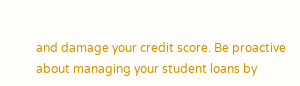and damage your credit score. Be proactive about managing your student loans by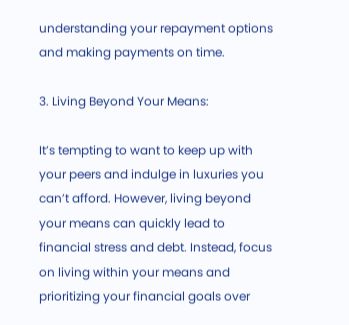understanding your repayment options and making payments on time.

3. Living Beyond Your Means:

It’s tempting to want to keep up with your peers and indulge in luxuries you can’t afford. However, living beyond your means can quickly lead to financial stress and debt. Instead, focus on living within your means and prioritizing your financial goals over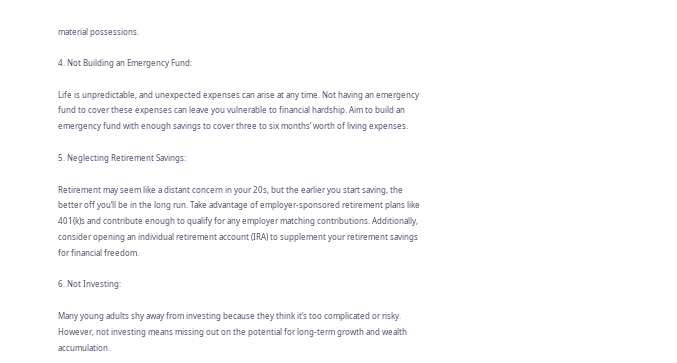material possessions.

4. Not Building an Emergency Fund:

Life is unpredictable, and unexpected expenses can arise at any time. Not having an emergency fund to cover these expenses can leave you vulnerable to financial hardship. Aim to build an emergency fund with enough savings to cover three to six months’ worth of living expenses.

5. Neglecting Retirement Savings:

Retirement may seem like a distant concern in your 20s, but the earlier you start saving, the better off you’ll be in the long run. Take advantage of employer-sponsored retirement plans like 401(k)s and contribute enough to qualify for any employer matching contributions. Additionally, consider opening an individual retirement account (IRA) to supplement your retirement savings for financial freedom.

6. Not Investing:

Many young adults shy away from investing because they think it’s too complicated or risky. However, not investing means missing out on the potential for long-term growth and wealth accumulation.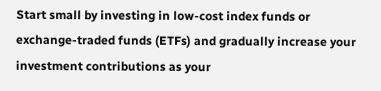Start small by investing in low-cost index funds or exchange-traded funds (ETFs) and gradually increase your investment contributions as your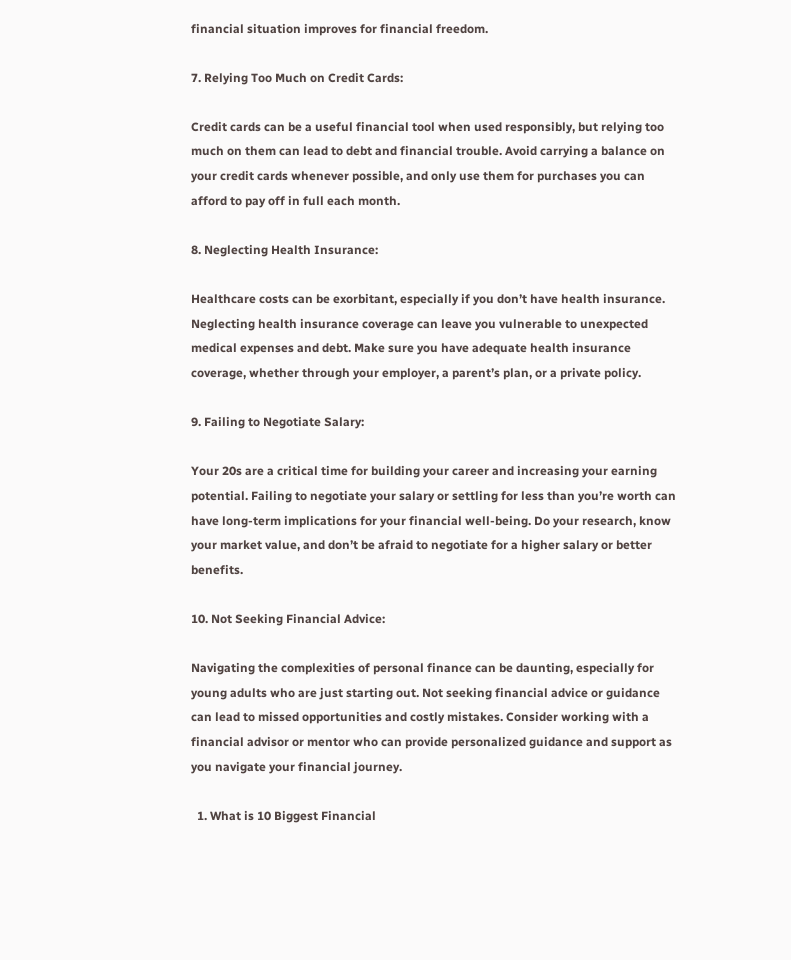financial situation improves for financial freedom.

7. Relying Too Much on Credit Cards:

Credit cards can be a useful financial tool when used responsibly, but relying too much on them can lead to debt and financial trouble. Avoid carrying a balance on your credit cards whenever possible, and only use them for purchases you can afford to pay off in full each month.

8. Neglecting Health Insurance:

Healthcare costs can be exorbitant, especially if you don’t have health insurance. Neglecting health insurance coverage can leave you vulnerable to unexpected medical expenses and debt. Make sure you have adequate health insurance coverage, whether through your employer, a parent’s plan, or a private policy.

9. Failing to Negotiate Salary:

Your 20s are a critical time for building your career and increasing your earning potential. Failing to negotiate your salary or settling for less than you’re worth can have long-term implications for your financial well-being. Do your research, know your market value, and don’t be afraid to negotiate for a higher salary or better benefits.

10. Not Seeking Financial Advice:

Navigating the complexities of personal finance can be daunting, especially for young adults who are just starting out. Not seeking financial advice or guidance can lead to missed opportunities and costly mistakes. Consider working with a financial advisor or mentor who can provide personalized guidance and support as you navigate your financial journey.

  1. What is 10 Biggest Financial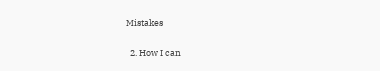Mistakes

  2. How I can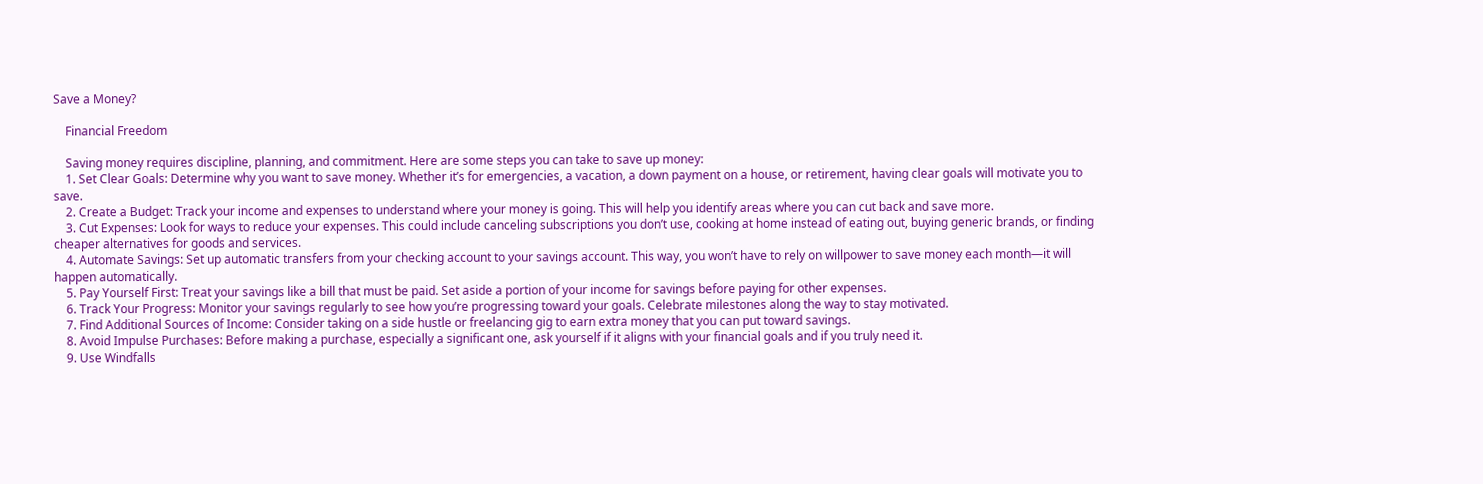Save a Money?

    Financial Freedom

    Saving money requires discipline, planning, and commitment. Here are some steps you can take to save up money:
    1. Set Clear Goals: Determine why you want to save money. Whether it’s for emergencies, a vacation, a down payment on a house, or retirement, having clear goals will motivate you to save.
    2. Create a Budget: Track your income and expenses to understand where your money is going. This will help you identify areas where you can cut back and save more.
    3. Cut Expenses: Look for ways to reduce your expenses. This could include canceling subscriptions you don’t use, cooking at home instead of eating out, buying generic brands, or finding cheaper alternatives for goods and services.
    4. Automate Savings: Set up automatic transfers from your checking account to your savings account. This way, you won’t have to rely on willpower to save money each month—it will happen automatically.
    5. Pay Yourself First: Treat your savings like a bill that must be paid. Set aside a portion of your income for savings before paying for other expenses.
    6. Track Your Progress: Monitor your savings regularly to see how you’re progressing toward your goals. Celebrate milestones along the way to stay motivated.
    7. Find Additional Sources of Income: Consider taking on a side hustle or freelancing gig to earn extra money that you can put toward savings.
    8. Avoid Impulse Purchases: Before making a purchase, especially a significant one, ask yourself if it aligns with your financial goals and if you truly need it.
    9. Use Windfalls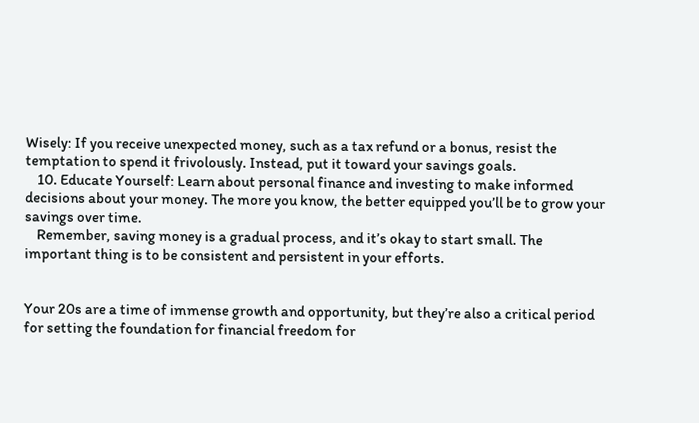Wisely: If you receive unexpected money, such as a tax refund or a bonus, resist the temptation to spend it frivolously. Instead, put it toward your savings goals.
    10. Educate Yourself: Learn about personal finance and investing to make informed decisions about your money. The more you know, the better equipped you’ll be to grow your savings over time.
    Remember, saving money is a gradual process, and it’s okay to start small. The important thing is to be consistent and persistent in your efforts.


Your 20s are a time of immense growth and opportunity, but they’re also a critical period for setting the foundation for financial freedom for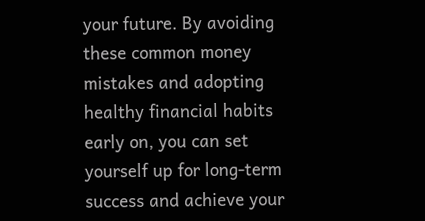your future. By avoiding these common money mistakes and adopting healthy financial habits early on, you can set yourself up for long-term success and achieve your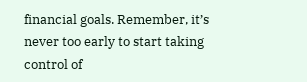financial goals. Remember, it’s never too early to start taking control of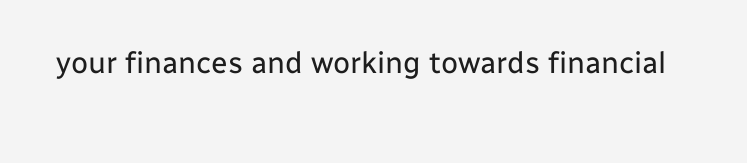your finances and working towards financial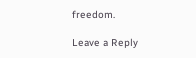freedom.

Leave a Reply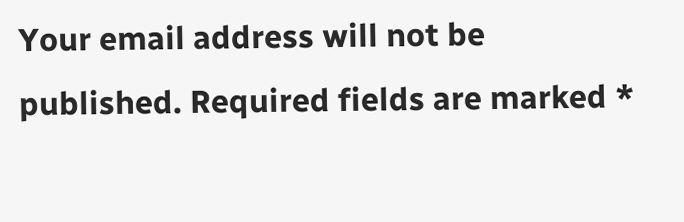Your email address will not be published. Required fields are marked *